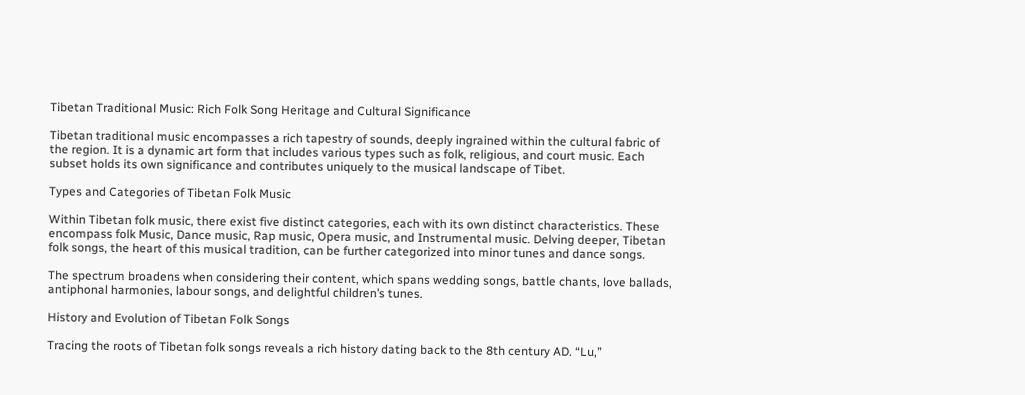Tibetan Traditional Music: Rich Folk Song Heritage and Cultural Significance

Tibetan traditional music encompasses a rich tapestry of sounds, deeply ingrained within the cultural fabric of the region. It is a dynamic art form that includes various types such as folk, religious, and court music. Each subset holds its own significance and contributes uniquely to the musical landscape of Tibet.

Types and Categories of Tibetan Folk Music

Within Tibetan folk music, there exist five distinct categories, each with its own distinct characteristics. These encompass folk Music, Dance music, Rap music, Opera music, and Instrumental music. Delving deeper, Tibetan folk songs, the heart of this musical tradition, can be further categorized into minor tunes and dance songs.

The spectrum broadens when considering their content, which spans wedding songs, battle chants, love ballads, antiphonal harmonies, labour songs, and delightful children’s tunes.

History and Evolution of Tibetan Folk Songs

Tracing the roots of Tibetan folk songs reveals a rich history dating back to the 8th century AD. “Lu,”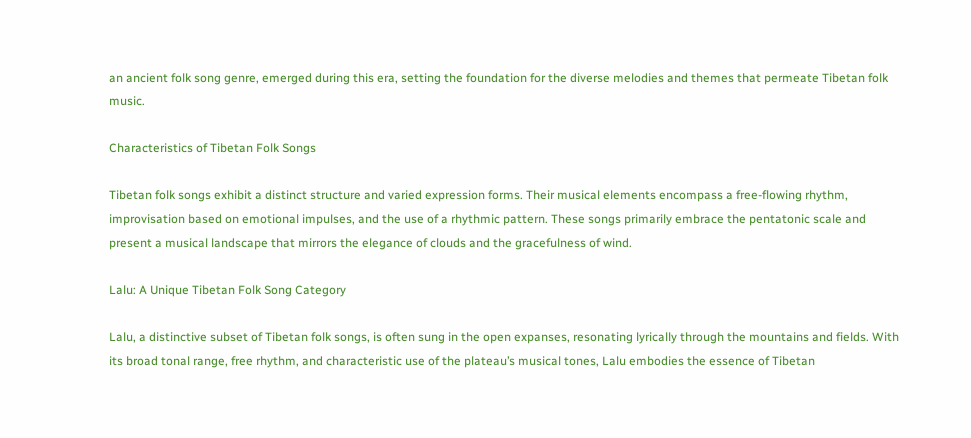an ancient folk song genre, emerged during this era, setting the foundation for the diverse melodies and themes that permeate Tibetan folk music.

Characteristics of Tibetan Folk Songs

Tibetan folk songs exhibit a distinct structure and varied expression forms. Their musical elements encompass a free-flowing rhythm, improvisation based on emotional impulses, and the use of a rhythmic pattern. These songs primarily embrace the pentatonic scale and present a musical landscape that mirrors the elegance of clouds and the gracefulness of wind.

Lalu: A Unique Tibetan Folk Song Category

Lalu, a distinctive subset of Tibetan folk songs, is often sung in the open expanses, resonating lyrically through the mountains and fields. With its broad tonal range, free rhythm, and characteristic use of the plateau’s musical tones, Lalu embodies the essence of Tibetan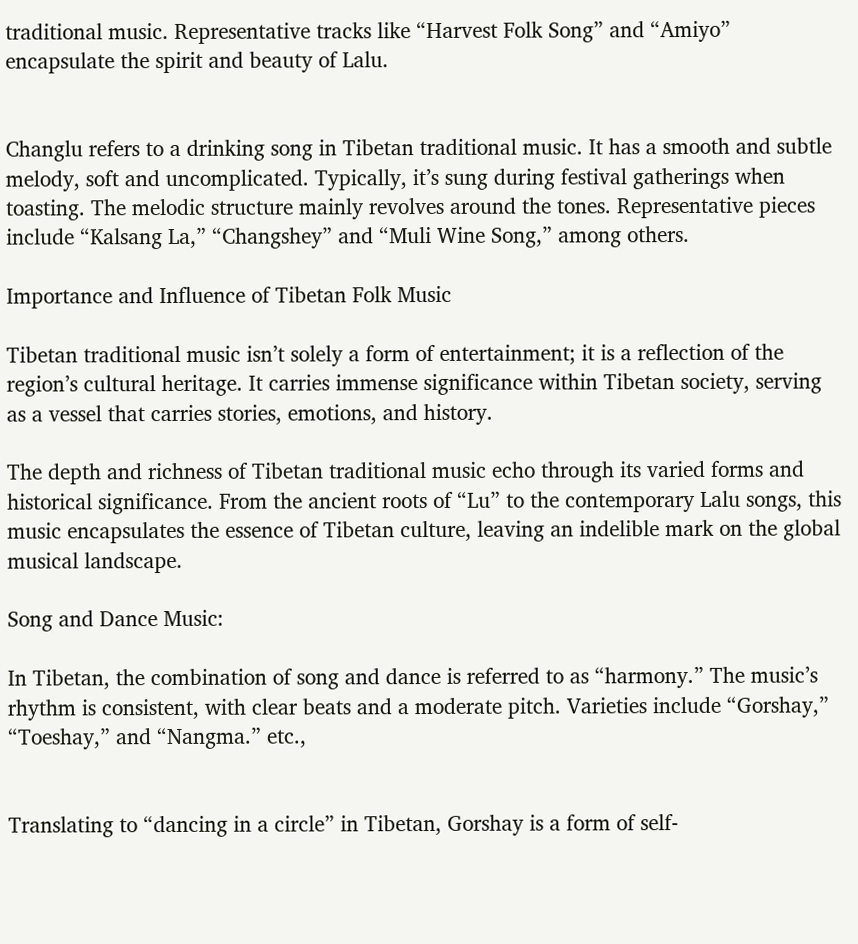traditional music. Representative tracks like “Harvest Folk Song” and “Amiyo” encapsulate the spirit and beauty of Lalu.


Changlu refers to a drinking song in Tibetan traditional music. It has a smooth and subtle melody, soft and uncomplicated. Typically, it’s sung during festival gatherings when toasting. The melodic structure mainly revolves around the tones. Representative pieces include “Kalsang La,” “Changshey” and “Muli Wine Song,” among others.

Importance and Influence of Tibetan Folk Music

Tibetan traditional music isn’t solely a form of entertainment; it is a reflection of the region’s cultural heritage. It carries immense significance within Tibetan society, serving as a vessel that carries stories, emotions, and history.

The depth and richness of Tibetan traditional music echo through its varied forms and historical significance. From the ancient roots of “Lu” to the contemporary Lalu songs, this music encapsulates the essence of Tibetan culture, leaving an indelible mark on the global musical landscape.

Song and Dance Music:

In Tibetan, the combination of song and dance is referred to as “harmony.” The music’s rhythm is consistent, with clear beats and a moderate pitch. Varieties include “Gorshay,” “Toeshay,” and “Nangma.” etc.,


Translating to “dancing in a circle” in Tibetan, Gorshay is a form of self-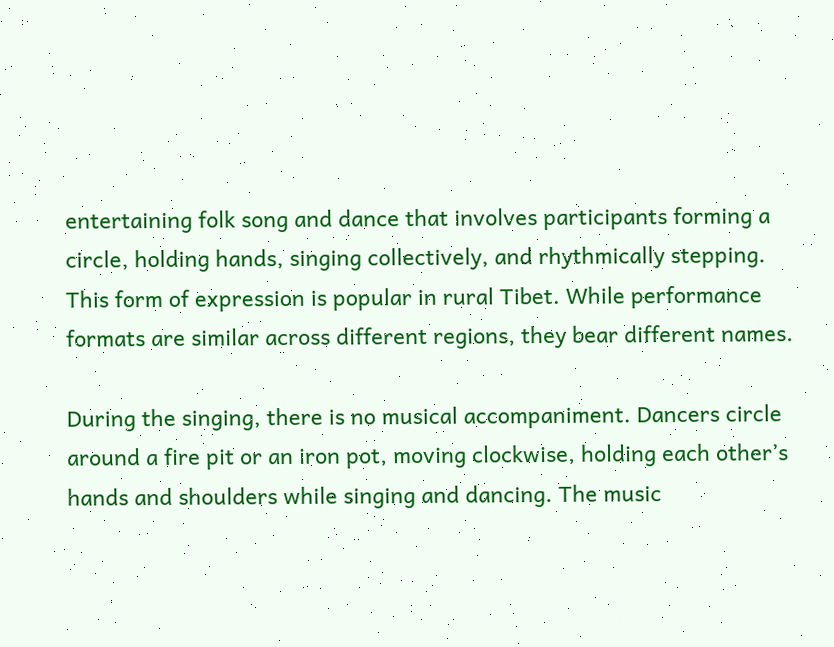entertaining folk song and dance that involves participants forming a circle, holding hands, singing collectively, and rhythmically stepping. This form of expression is popular in rural Tibet. While performance formats are similar across different regions, they bear different names.

During the singing, there is no musical accompaniment. Dancers circle around a fire pit or an iron pot, moving clockwise, holding each other’s hands and shoulders while singing and dancing. The music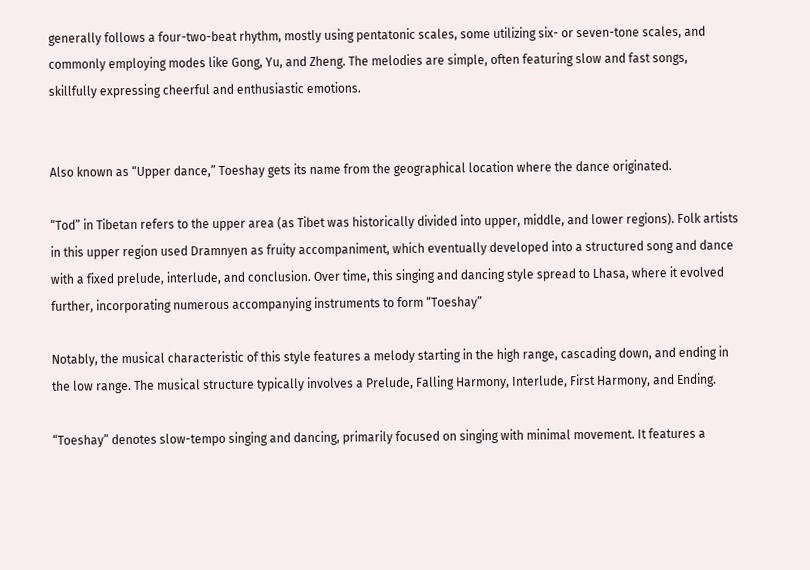generally follows a four-two-beat rhythm, mostly using pentatonic scales, some utilizing six- or seven-tone scales, and commonly employing modes like Gong, Yu, and Zheng. The melodies are simple, often featuring slow and fast songs, skillfully expressing cheerful and enthusiastic emotions.


Also known as “Upper dance,” Toeshay gets its name from the geographical location where the dance originated.

“Tod” in Tibetan refers to the upper area (as Tibet was historically divided into upper, middle, and lower regions). Folk artists in this upper region used Dramnyen as fruity accompaniment, which eventually developed into a structured song and dance with a fixed prelude, interlude, and conclusion. Over time, this singing and dancing style spread to Lhasa, where it evolved further, incorporating numerous accompanying instruments to form “Toeshay”

Notably, the musical characteristic of this style features a melody starting in the high range, cascading down, and ending in the low range. The musical structure typically involves a Prelude, Falling Harmony, Interlude, First Harmony, and Ending.

“Toeshay” denotes slow-tempo singing and dancing, primarily focused on singing with minimal movement. It features a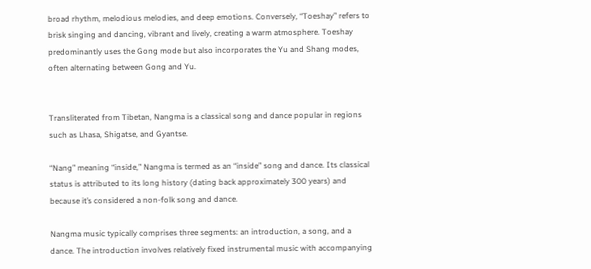broad rhythm, melodious melodies, and deep emotions. Conversely, “Toeshay” refers to brisk singing and dancing, vibrant and lively, creating a warm atmosphere. Toeshay predominantly uses the Gong mode but also incorporates the Yu and Shang modes, often alternating between Gong and Yu.


Transliterated from Tibetan, Nangma is a classical song and dance popular in regions such as Lhasa, Shigatse, and Gyantse.

“Nang” meaning “inside,” Nangma is termed as an “inside” song and dance. Its classical status is attributed to its long history (dating back approximately 300 years) and because it’s considered a non-folk song and dance.

Nangma music typically comprises three segments: an introduction, a song, and a dance. The introduction involves relatively fixed instrumental music with accompanying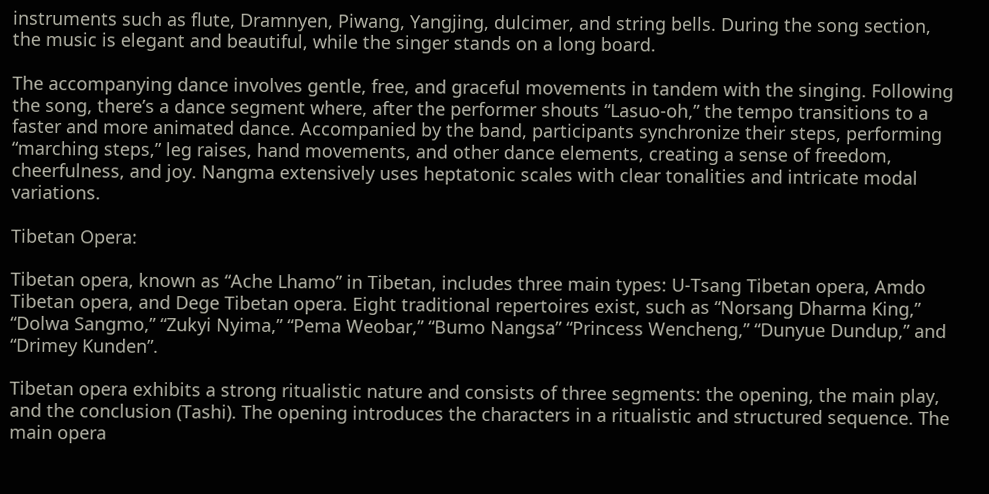instruments such as flute, Dramnyen, Piwang, Yangjing, dulcimer, and string bells. During the song section, the music is elegant and beautiful, while the singer stands on a long board.

The accompanying dance involves gentle, free, and graceful movements in tandem with the singing. Following the song, there’s a dance segment where, after the performer shouts “Lasuo-oh,” the tempo transitions to a faster and more animated dance. Accompanied by the band, participants synchronize their steps, performing “marching steps,” leg raises, hand movements, and other dance elements, creating a sense of freedom, cheerfulness, and joy. Nangma extensively uses heptatonic scales with clear tonalities and intricate modal variations.

Tibetan Opera:

Tibetan opera, known as “Ache Lhamo” in Tibetan, includes three main types: U-Tsang Tibetan opera, Amdo Tibetan opera, and Dege Tibetan opera. Eight traditional repertoires exist, such as “Norsang Dharma King,” “Dolwa Sangmo,” “Zukyi Nyima,” “Pema Weobar,” “Bumo Nangsa” “Princess Wencheng,” “Dunyue Dundup,” and “Drimey Kunden”.

Tibetan opera exhibits a strong ritualistic nature and consists of three segments: the opening, the main play, and the conclusion (Tashi). The opening introduces the characters in a ritualistic and structured sequence. The main opera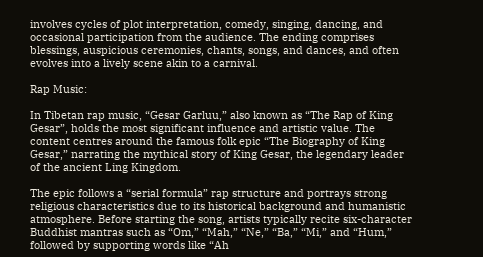involves cycles of plot interpretation, comedy, singing, dancing, and occasional participation from the audience. The ending comprises blessings, auspicious ceremonies, chants, songs, and dances, and often evolves into a lively scene akin to a carnival.

Rap Music:

In Tibetan rap music, “Gesar Garluu,” also known as “The Rap of King Gesar”, holds the most significant influence and artistic value. The content centres around the famous folk epic “The Biography of King Gesar,” narrating the mythical story of King Gesar, the legendary leader of the ancient Ling Kingdom.

The epic follows a “serial formula” rap structure and portrays strong religious characteristics due to its historical background and humanistic atmosphere. Before starting the song, artists typically recite six-character Buddhist mantras such as “Om,” “Mah,” “Ne,” “Ba,” “Mi,” and “Hum,” followed by supporting words like “Ah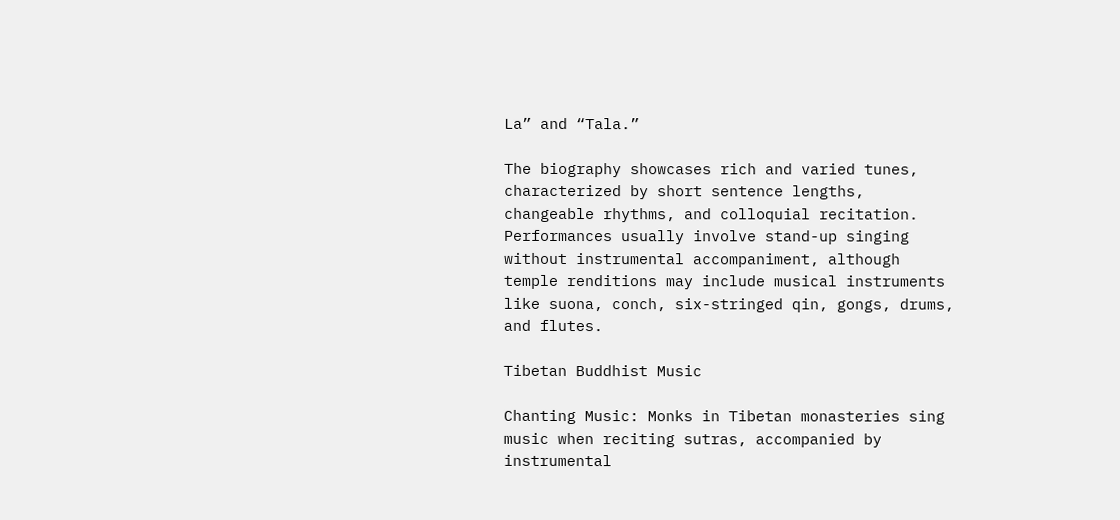La” and “Tala.”

The biography showcases rich and varied tunes, characterized by short sentence lengths, changeable rhythms, and colloquial recitation. Performances usually involve stand-up singing without instrumental accompaniment, although temple renditions may include musical instruments like suona, conch, six-stringed qin, gongs, drums, and flutes.

Tibetan Buddhist Music

Chanting Music: Monks in Tibetan monasteries sing music when reciting sutras, accompanied by instrumental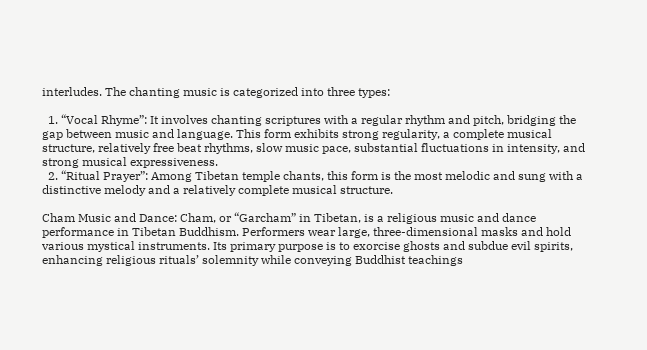interludes. The chanting music is categorized into three types:

  1. “Vocal Rhyme”: It involves chanting scriptures with a regular rhythm and pitch, bridging the gap between music and language. This form exhibits strong regularity, a complete musical structure, relatively free beat rhythms, slow music pace, substantial fluctuations in intensity, and strong musical expressiveness.
  2. “Ritual Prayer”: Among Tibetan temple chants, this form is the most melodic and sung with a distinctive melody and a relatively complete musical structure.

Cham Music and Dance: Cham, or “Garcham” in Tibetan, is a religious music and dance performance in Tibetan Buddhism. Performers wear large, three-dimensional masks and hold various mystical instruments. Its primary purpose is to exorcise ghosts and subdue evil spirits, enhancing religious rituals’ solemnity while conveying Buddhist teachings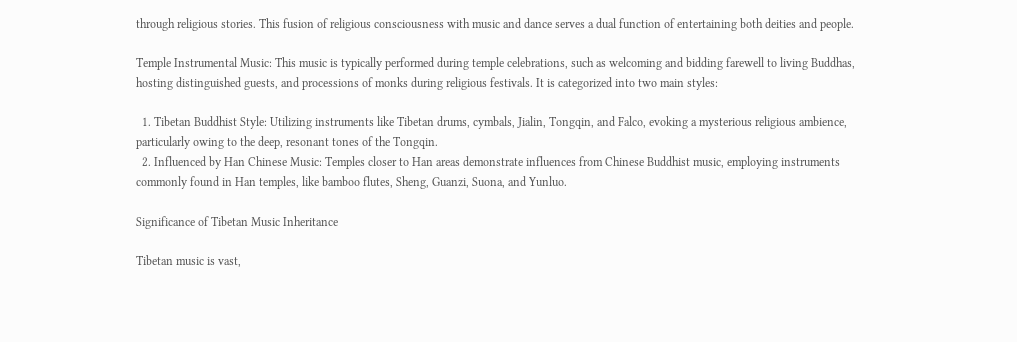through religious stories. This fusion of religious consciousness with music and dance serves a dual function of entertaining both deities and people.

Temple Instrumental Music: This music is typically performed during temple celebrations, such as welcoming and bidding farewell to living Buddhas, hosting distinguished guests, and processions of monks during religious festivals. It is categorized into two main styles:

  1. Tibetan Buddhist Style: Utilizing instruments like Tibetan drums, cymbals, Jialin, Tongqin, and Falco, evoking a mysterious religious ambience, particularly owing to the deep, resonant tones of the Tongqin.
  2. Influenced by Han Chinese Music: Temples closer to Han areas demonstrate influences from Chinese Buddhist music, employing instruments commonly found in Han temples, like bamboo flutes, Sheng, Guanzi, Suona, and Yunluo.

Significance of Tibetan Music Inheritance

Tibetan music is vast,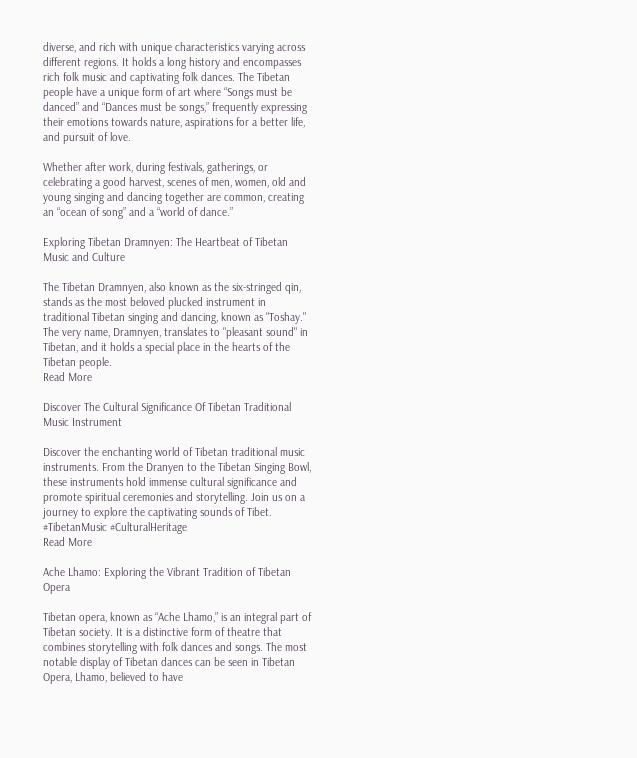diverse, and rich with unique characteristics varying across different regions. It holds a long history and encompasses rich folk music and captivating folk dances. The Tibetan people have a unique form of art where “Songs must be danced” and “Dances must be songs,” frequently expressing their emotions towards nature, aspirations for a better life, and pursuit of love.

Whether after work, during festivals, gatherings, or celebrating a good harvest, scenes of men, women, old and young singing and dancing together are common, creating an “ocean of song” and a “world of dance.”

Exploring Tibetan Dramnyen: The Heartbeat of Tibetan Music and Culture

The Tibetan Dramnyen, also known as the six-stringed qin, stands as the most beloved plucked instrument in traditional Tibetan singing and dancing, known as "Toshay." The very name, Dramnyen, translates to "pleasant sound" in Tibetan, and it holds a special place in the hearts of the Tibetan people.
Read More

Discover The Cultural Significance Of Tibetan Traditional Music Instrument

Discover the enchanting world of Tibetan traditional music instruments. From the Dranyen to the Tibetan Singing Bowl, these instruments hold immense cultural significance and promote spiritual ceremonies and storytelling. Join us on a journey to explore the captivating sounds of Tibet. #TibetanMusic #CulturalHeritage
Read More

Ache Lhamo: Exploring the Vibrant Tradition of Tibetan Opera

Tibetan opera, known as “Ache Lhamo,” is an integral part of Tibetan society. It is a distinctive form of theatre that combines storytelling with folk dances and songs. The most notable display of Tibetan dances can be seen in Tibetan Opera, Lhamo, believed to have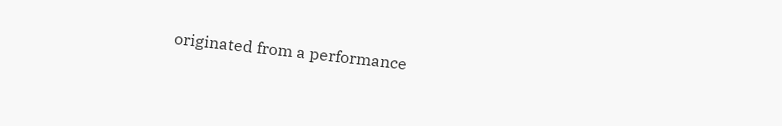originated from a performance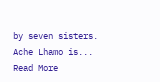by seven sisters. Ache Lhamo is...
Read More